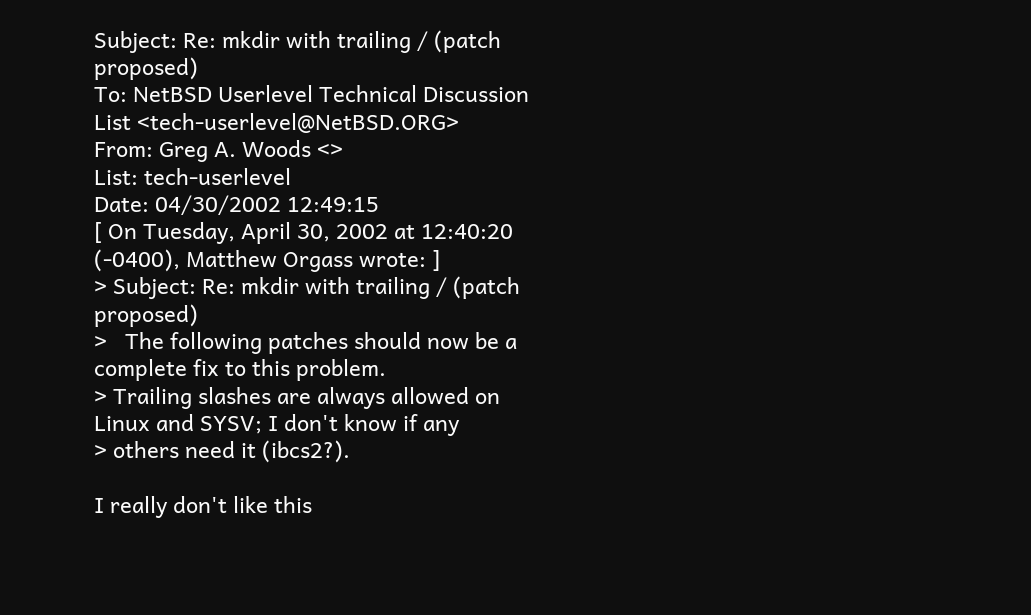Subject: Re: mkdir with trailing / (patch proposed)
To: NetBSD Userlevel Technical Discussion List <tech-userlevel@NetBSD.ORG>
From: Greg A. Woods <>
List: tech-userlevel
Date: 04/30/2002 12:49:15
[ On Tuesday, April 30, 2002 at 12:40:20 (-0400), Matthew Orgass wrote: ]
> Subject: Re: mkdir with trailing / (patch proposed)
>   The following patches should now be a complete fix to this problem.
> Trailing slashes are always allowed on Linux and SYSV; I don't know if any
> others need it (ibcs2?).

I really don't like this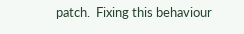patch.  Fixing this behaviour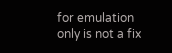for emulation
only is not a fix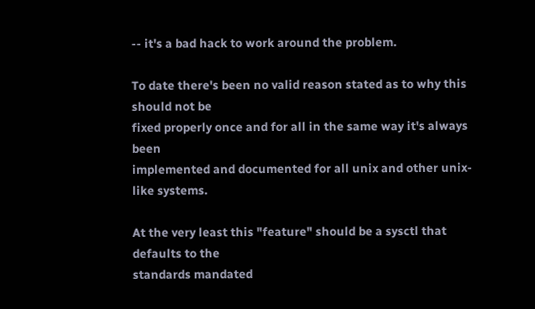-- it's a bad hack to work around the problem.

To date there's been no valid reason stated as to why this should not be
fixed properly once and for all in the same way it's always been
implemented and documented for all unix and other unix-like systems.

At the very least this "feature" should be a sysctl that defaults to the
standards mandated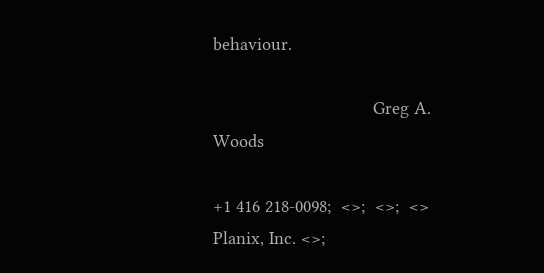behaviour.

                                Greg A. Woods

+1 416 218-0098;  <>;  <>;  <>
Planix, Inc. <>;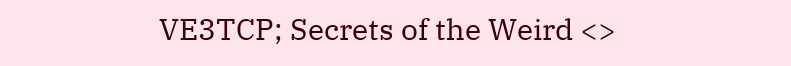VE3TCP; Secrets of the Weird <>